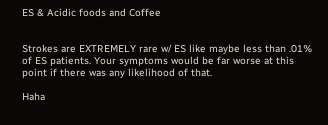ES & Acidic foods and Coffee


Strokes are EXTREMELY rare w/ ES like maybe less than .01% of ES patients. Your symptoms would be far worse at this point if there was any likelihood of that.

Haha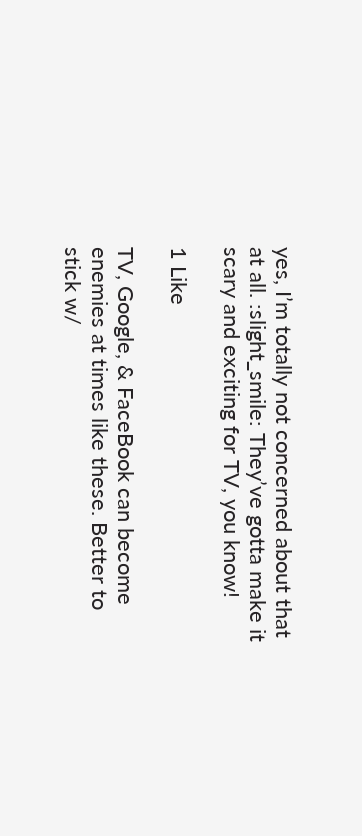yes, I’m totally not concerned about that at all. :slight_smile: They’ve gotta make it scary and exciting for TV, you know!

1 Like

TV, Google, & FaceBook can become enemies at times like these. Better to stick w/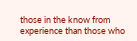those in the know from experience than those who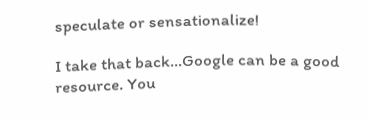speculate or sensationalize!

I take that back…Google can be a good resource. You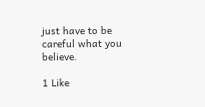just have to be careful what you believe.

1 Like